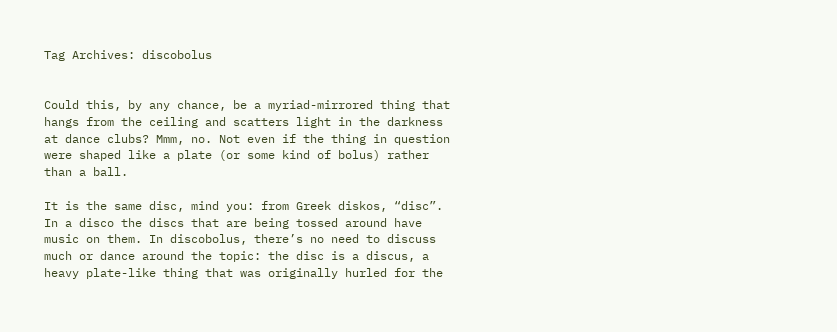Tag Archives: discobolus


Could this, by any chance, be a myriad-mirrored thing that hangs from the ceiling and scatters light in the darkness at dance clubs? Mmm, no. Not even if the thing in question were shaped like a plate (or some kind of bolus) rather than a ball.

It is the same disc, mind you: from Greek diskos, “disc”. In a disco the discs that are being tossed around have music on them. In discobolus, there’s no need to discuss much or dance around the topic: the disc is a discus, a heavy plate-like thing that was originally hurled for the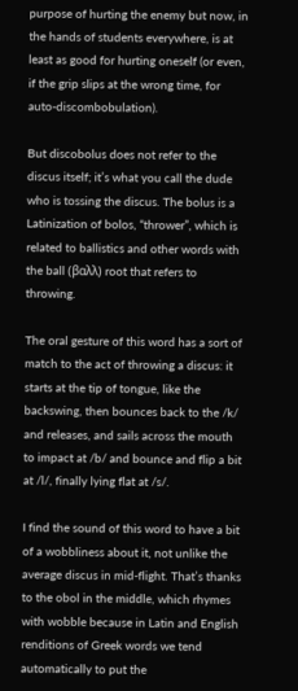purpose of hurting the enemy but now, in the hands of students everywhere, is at least as good for hurting oneself (or even, if the grip slips at the wrong time, for auto-discombobulation).

But discobolus does not refer to the discus itself; it’s what you call the dude who is tossing the discus. The bolus is a Latinization of bolos, “thrower”, which is related to ballistics and other words with the ball (βαλλ) root that refers to throwing.

The oral gesture of this word has a sort of match to the act of throwing a discus: it starts at the tip of tongue, like the backswing, then bounces back to the /k/ and releases, and sails across the mouth to impact at /b/ and bounce and flip a bit at /l/, finally lying flat at /s/.

I find the sound of this word to have a bit of a wobbliness about it, not unlike the average discus in mid-flight. That’s thanks to the obol in the middle, which rhymes with wobble because in Latin and English renditions of Greek words we tend automatically to put the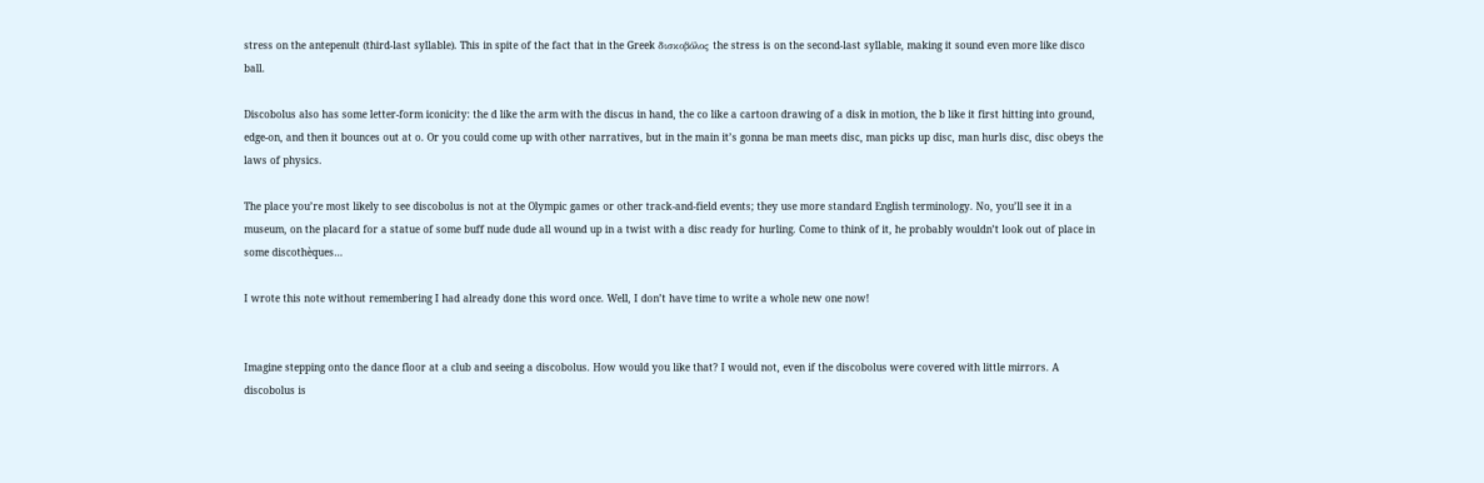stress on the antepenult (third-last syllable). This in spite of the fact that in the Greek δισκοβόλος the stress is on the second-last syllable, making it sound even more like disco ball.

Discobolus also has some letter-form iconicity: the d like the arm with the discus in hand, the co like a cartoon drawing of a disk in motion, the b like it first hitting into ground, edge-on, and then it bounces out at o. Or you could come up with other narratives, but in the main it’s gonna be man meets disc, man picks up disc, man hurls disc, disc obeys the laws of physics.

The place you’re most likely to see discobolus is not at the Olympic games or other track-and-field events; they use more standard English terminology. No, you’ll see it in a museum, on the placard for a statue of some buff nude dude all wound up in a twist with a disc ready for hurling. Come to think of it, he probably wouldn’t look out of place in some discothèques…

I wrote this note without remembering I had already done this word once. Well, I don’t have time to write a whole new one now!


Imagine stepping onto the dance floor at a club and seeing a discobolus. How would you like that? I would not, even if the discobolus were covered with little mirrors. A discobolus is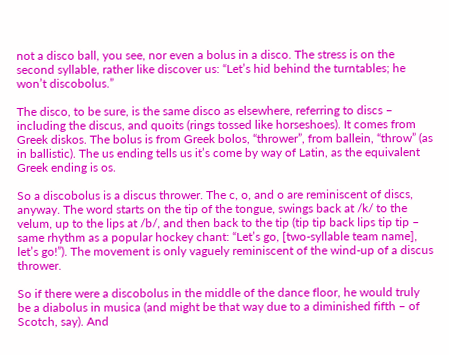not a disco ball, you see, nor even a bolus in a disco. The stress is on the second syllable, rather like discover us: “Let’s hid behind the turntables; he won’t discobolus.”

The disco, to be sure, is the same disco as elsewhere, referring to discs – including the discus, and quoits (rings tossed like horseshoes). It comes from Greek diskos. The bolus is from Greek bolos, “thrower”, from ballein, “throw” (as in ballistic). The us ending tells us it’s come by way of Latin, as the equivalent Greek ending is os.

So a discobolus is a discus thrower. The c, o, and o are reminiscent of discs, anyway. The word starts on the tip of the tongue, swings back at /k/ to the velum, up to the lips at /b/, and then back to the tip (tip tip back lips tip tip – same rhythm as a popular hockey chant: “Let’s go, [two-syllable team name], let’s go!”). The movement is only vaguely reminiscent of the wind-up of a discus thrower.

So if there were a discobolus in the middle of the dance floor, he would truly be a diabolus in musica (and might be that way due to a diminished fifth – of Scotch, say). And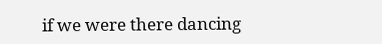if we were there dancing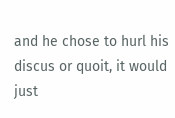and he chose to hurl his discus or quoit, it would just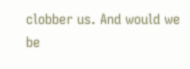clobber us. And would we be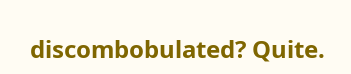discombobulated? Quite.